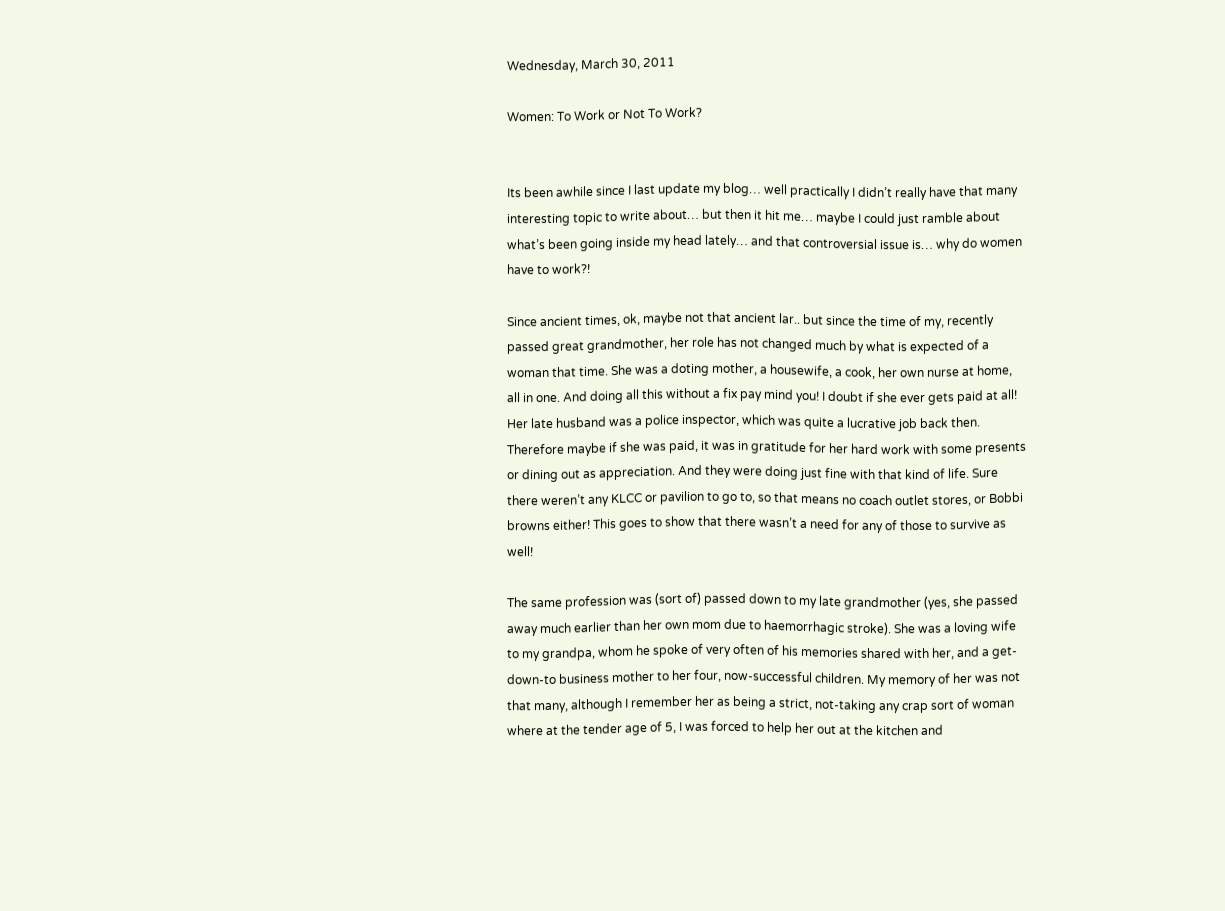Wednesday, March 30, 2011

Women: To Work or Not To Work?


Its been awhile since I last update my blog… well practically I didn’t really have that many interesting topic to write about… but then it hit me… maybe I could just ramble about what’s been going inside my head lately… and that controversial issue is… why do women have to work?!

Since ancient times, ok, maybe not that ancient lar.. but since the time of my, recently passed great grandmother, her role has not changed much by what is expected of a woman that time. She was a doting mother, a housewife, a cook, her own nurse at home, all in one. And doing all this without a fix pay mind you! I doubt if she ever gets paid at all! Her late husband was a police inspector, which was quite a lucrative job back then. Therefore maybe if she was paid, it was in gratitude for her hard work with some presents or dining out as appreciation. And they were doing just fine with that kind of life. Sure there weren’t any KLCC or pavilion to go to, so that means no coach outlet stores, or Bobbi browns either! This goes to show that there wasn’t a need for any of those to survive as well!

The same profession was (sort of) passed down to my late grandmother (yes, she passed away much earlier than her own mom due to haemorrhagic stroke). She was a loving wife to my grandpa, whom he spoke of very often of his memories shared with her, and a get-down-to business mother to her four, now-successful children. My memory of her was not that many, although I remember her as being a strict, not-taking any crap sort of woman where at the tender age of 5, I was forced to help her out at the kitchen and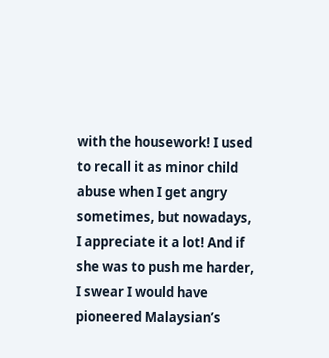with the housework! I used to recall it as minor child abuse when I get angry sometimes, but nowadays, I appreciate it a lot! And if she was to push me harder, I swear I would have pioneered Malaysian’s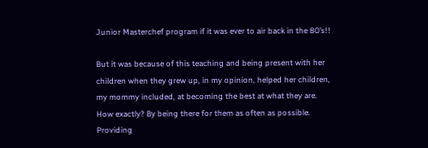Junior Masterchef program if it was ever to air back in the 80’s!!

But it was because of this teaching and being present with her children when they grew up, in my opinion, helped her children, my mommy included, at becoming the best at what they are. How exactly? By being there for them as often as possible. Providing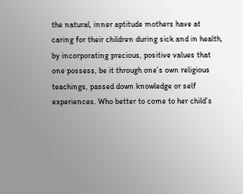the natural, inner aptitude mothers have at caring for their children during sick and in health, by incorporating precious, positive values that one possess, be it through one’s own religious teachings, passed down knowledge or self experiences. Who better to come to her child’s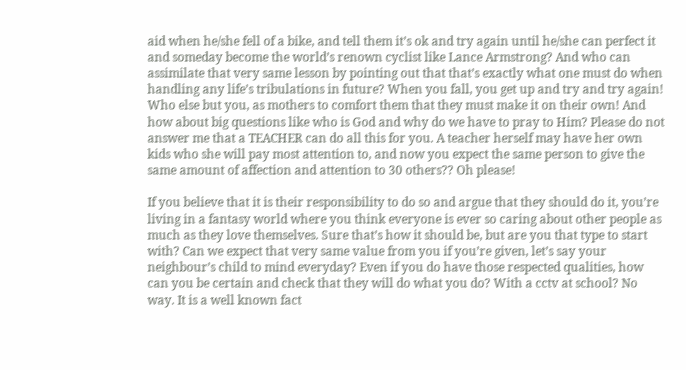aid when he/she fell of a bike, and tell them it’s ok and try again until he/she can perfect it and someday become the world’s renown cyclist like Lance Armstrong? And who can assimilate that very same lesson by pointing out that that’s exactly what one must do when handling any life’s tribulations in future? When you fall, you get up and try and try again! Who else but you, as mothers to comfort them that they must make it on their own! And how about big questions like who is God and why do we have to pray to Him? Please do not answer me that a TEACHER can do all this for you. A teacher herself may have her own kids who she will pay most attention to, and now you expect the same person to give the same amount of affection and attention to 30 others?? Oh please!

If you believe that it is their responsibility to do so and argue that they should do it, you’re living in a fantasy world where you think everyone is ever so caring about other people as much as they love themselves. Sure that’s how it should be, but are you that type to start with? Can we expect that very same value from you if you’re given, let’s say your neighbour’s child to mind everyday? Even if you do have those respected qualities, how can you be certain and check that they will do what you do? With a cctv at school? No way. It is a well known fact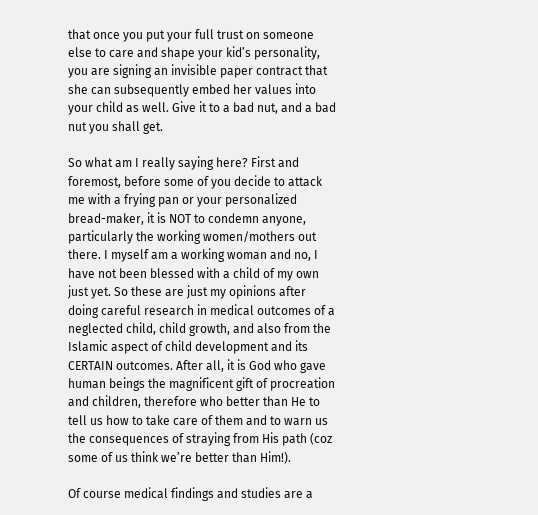that once you put your full trust on someone else to care and shape your kid’s personality, you are signing an invisible paper contract that she can subsequently embed her values into your child as well. Give it to a bad nut, and a bad nut you shall get.

So what am I really saying here? First and foremost, before some of you decide to attack me with a frying pan or your personalized bread-maker, it is NOT to condemn anyone, particularly the working women/mothers out there. I myself am a working woman and no, I have not been blessed with a child of my own just yet. So these are just my opinions after doing careful research in medical outcomes of a neglected child, child growth, and also from the Islamic aspect of child development and its CERTAIN outcomes. After all, it is God who gave human beings the magnificent gift of procreation and children, therefore who better than He to tell us how to take care of them and to warn us the consequences of straying from His path (coz some of us think we’re better than Him!).

Of course medical findings and studies are a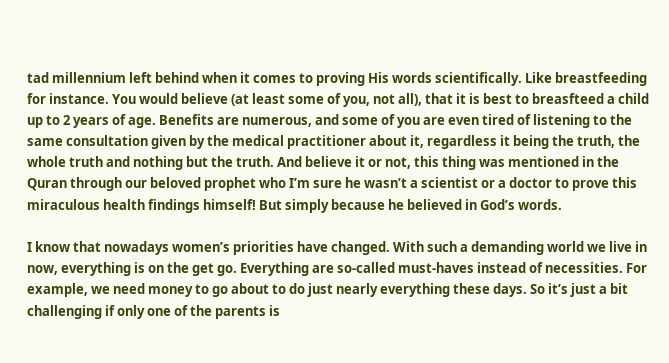tad millennium left behind when it comes to proving His words scientifically. Like breastfeeding for instance. You would believe (at least some of you, not all), that it is best to breasfteed a child up to 2 years of age. Benefits are numerous, and some of you are even tired of listening to the same consultation given by the medical practitioner about it, regardless it being the truth, the whole truth and nothing but the truth. And believe it or not, this thing was mentioned in the Quran through our beloved prophet who I’m sure he wasn’t a scientist or a doctor to prove this miraculous health findings himself! But simply because he believed in God’s words.

I know that nowadays women’s priorities have changed. With such a demanding world we live in now, everything is on the get go. Everything are so-called must-haves instead of necessities. For example, we need money to go about to do just nearly everything these days. So it’s just a bit challenging if only one of the parents is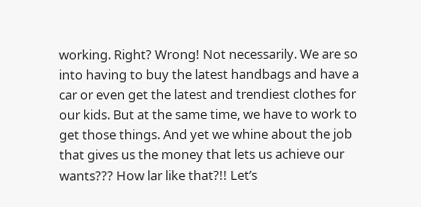working. Right? Wrong! Not necessarily. We are so into having to buy the latest handbags and have a car or even get the latest and trendiest clothes for our kids. But at the same time, we have to work to get those things. And yet we whine about the job that gives us the money that lets us achieve our wants??? How lar like that?!! Let’s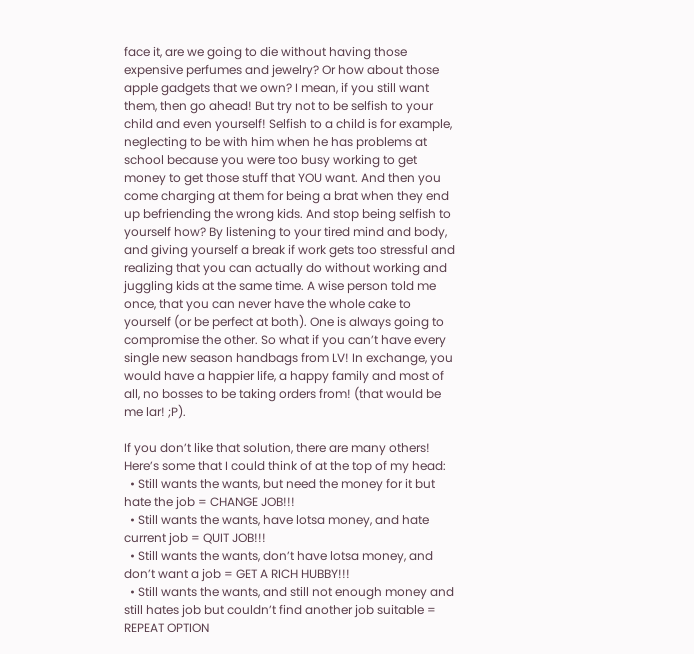face it, are we going to die without having those expensive perfumes and jewelry? Or how about those apple gadgets that we own? I mean, if you still want them, then go ahead! But try not to be selfish to your child and even yourself! Selfish to a child is for example, neglecting to be with him when he has problems at school because you were too busy working to get money to get those stuff that YOU want. And then you come charging at them for being a brat when they end up befriending the wrong kids. And stop being selfish to yourself how? By listening to your tired mind and body, and giving yourself a break if work gets too stressful and realizing that you can actually do without working and juggling kids at the same time. A wise person told me once, that you can never have the whole cake to yourself (or be perfect at both). One is always going to compromise the other. So what if you can’t have every single new season handbags from LV! In exchange, you would have a happier life, a happy family and most of all, no bosses to be taking orders from! (that would be me lar! ;P).

If you don’t like that solution, there are many others! Here’s some that I could think of at the top of my head:
  • Still wants the wants, but need the money for it but hate the job = CHANGE JOB!!!
  • Still wants the wants, have lotsa money, and hate current job = QUIT JOB!!!
  • Still wants the wants, don’t have lotsa money, and don’t want a job = GET A RICH HUBBY!!!
  • Still wants the wants, and still not enough money and still hates job but couldn’t find another job suitable = REPEAT OPTION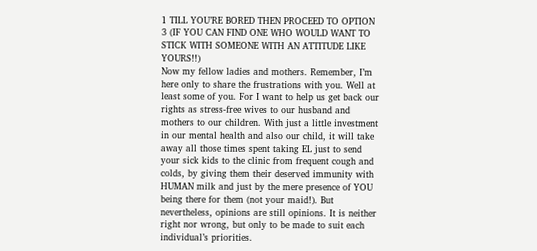1 TILL YOU’RE BORED THEN PROCEED TO OPTION 3 (IF YOU CAN FIND ONE WHO WOULD WANT TO STICK WITH SOMEONE WITH AN ATTITUDE LIKE YOURS!!)
Now my fellow ladies and mothers. Remember, I’m here only to share the frustrations with you. Well at least some of you. For I want to help us get back our rights as stress-free wives to our husband and mothers to our children. With just a little investment in our mental health and also our child, it will take away all those times spent taking EL just to send your sick kids to the clinic from frequent cough and colds, by giving them their deserved immunity with HUMAN milk and just by the mere presence of YOU being there for them (not your maid!). But nevertheless, opinions are still opinions. It is neither right nor wrong, but only to be made to suit each individual’s priorities.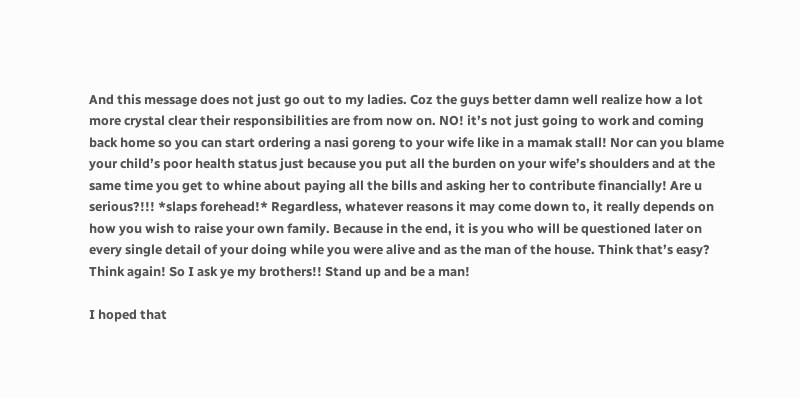And this message does not just go out to my ladies. Coz the guys better damn well realize how a lot more crystal clear their responsibilities are from now on. NO! it’s not just going to work and coming back home so you can start ordering a nasi goreng to your wife like in a mamak stall! Nor can you blame your child’s poor health status just because you put all the burden on your wife’s shoulders and at the same time you get to whine about paying all the bills and asking her to contribute financially! Are u serious?!!! *slaps forehead!* Regardless, whatever reasons it may come down to, it really depends on how you wish to raise your own family. Because in the end, it is you who will be questioned later on every single detail of your doing while you were alive and as the man of the house. Think that’s easy? Think again! So I ask ye my brothers!! Stand up and be a man!

I hoped that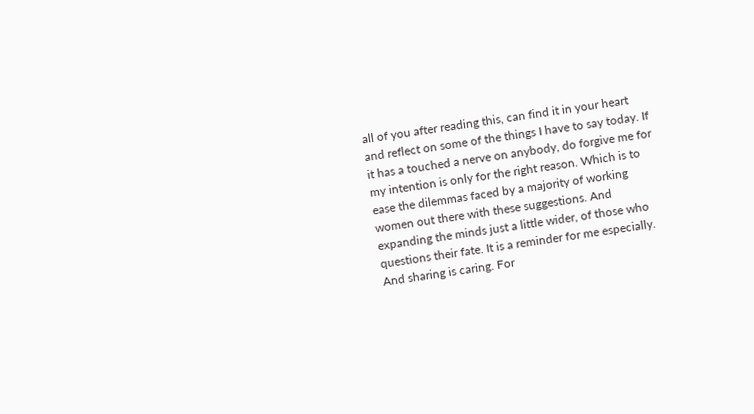all of you after reading this, can find it in your heart and reflect on some of the things I have to say today. If it has a touched a nerve on anybody, do forgive me for my intention is only for the right reason. Which is to ease the dilemmas faced by a majority of working women out there with these suggestions. And expanding the minds just a little wider, of those who questions their fate. It is a reminder for me especially. And sharing is caring. For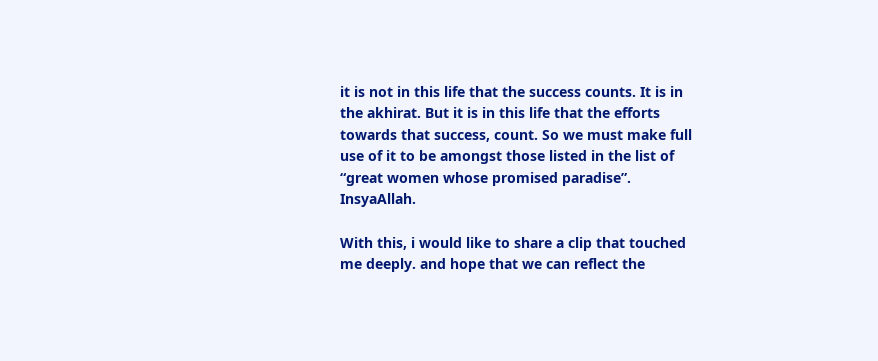it is not in this life that the success counts. It is in the akhirat. But it is in this life that the efforts towards that success, count. So we must make full use of it to be amongst those listed in the list of “great women whose promised paradise”. InsyaAllah.

With this, i would like to share a clip that touched me deeply. and hope that we can reflect the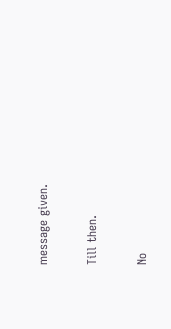message given.

Till then.

No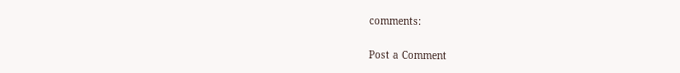comments:

Post a Comment